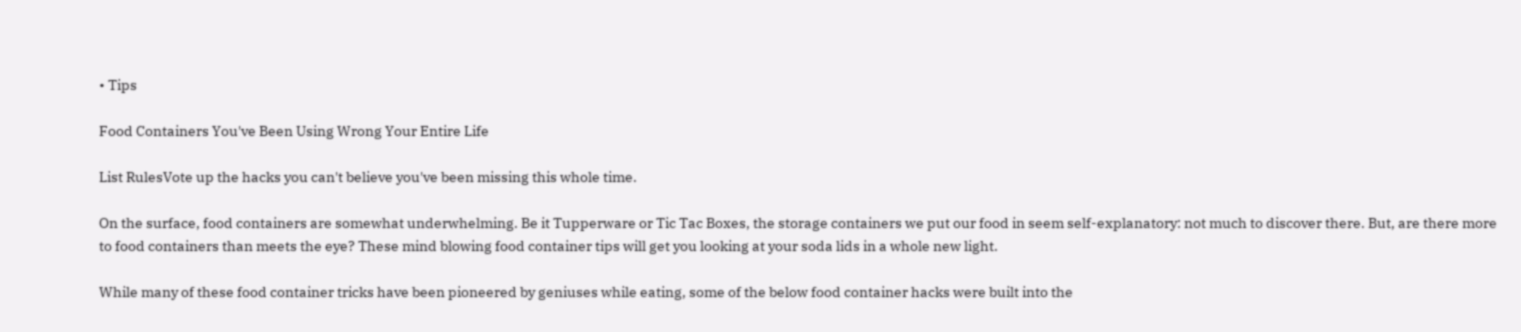• Tips

Food Containers You've Been Using Wrong Your Entire Life

List RulesVote up the hacks you can't believe you've been missing this whole time.

On the surface, food containers are somewhat underwhelming. Be it Tupperware or Tic Tac Boxes, the storage containers we put our food in seem self-explanatory: not much to discover there. But, are there more to food containers than meets the eye? These mind blowing food container tips will get you looking at your soda lids in a whole new light.

While many of these food container tricks have been pioneered by geniuses while eating, some of the below food container hacks were built into the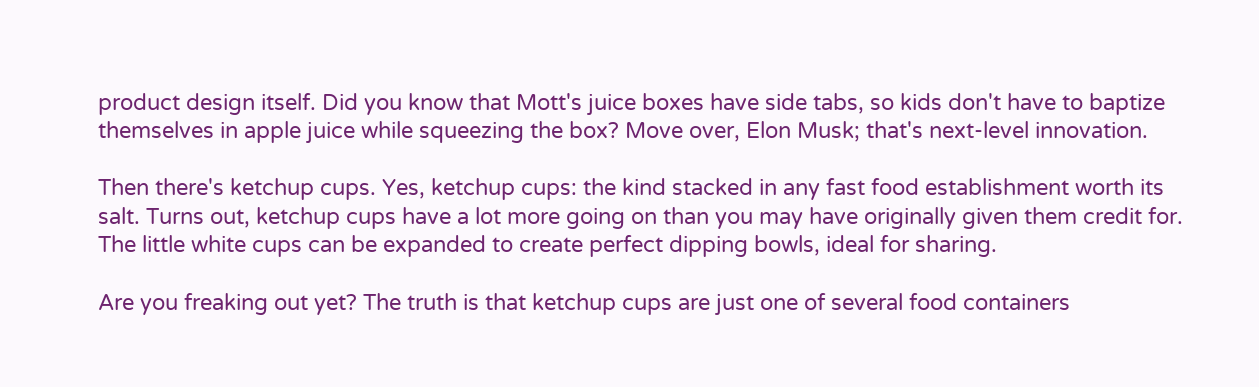product design itself. Did you know that Mott's juice boxes have side tabs, so kids don't have to baptize themselves in apple juice while squeezing the box? Move over, Elon Musk; that's next-level innovation.

Then there's ketchup cups. Yes, ketchup cups: the kind stacked in any fast food establishment worth its salt. Turns out, ketchup cups have a lot more going on than you may have originally given them credit for. The little white cups can be expanded to create perfect dipping bowls, ideal for sharing.

Are you freaking out yet? The truth is that ketchup cups are just one of several food containers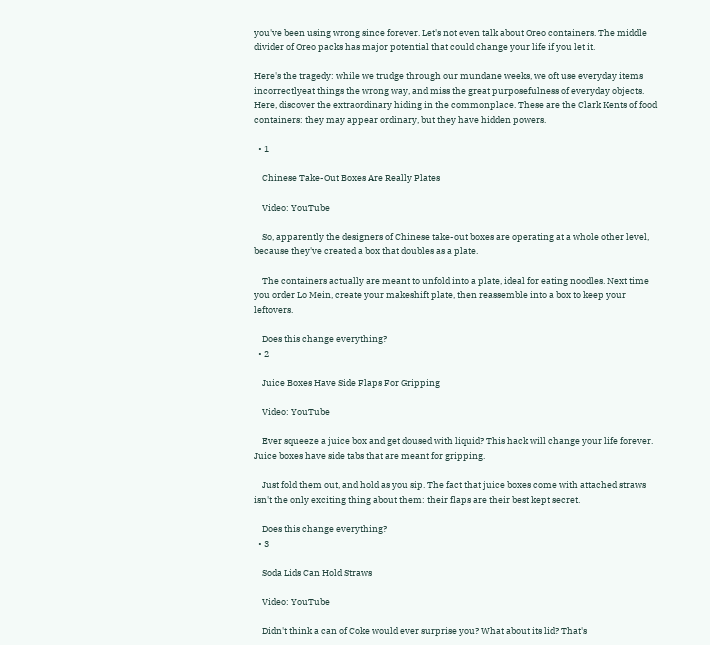you've been using wrong since forever. Let's not even talk about Oreo containers. The middle divider of Oreo packs has major potential that could change your life if you let it.

Here's the tragedy: while we trudge through our mundane weeks, we oft use everyday items incorrectlyeat things the wrong way, and miss the great purposefulness of everyday objects. Here, discover the extraordinary hiding in the commonplace. These are the Clark Kents of food containers: they may appear ordinary, but they have hidden powers.

  • 1

    Chinese Take-Out Boxes Are Really Plates

    Video: YouTube

    So, apparently the designers of Chinese take-out boxes are operating at a whole other level, because they've created a box that doubles as a plate.

    The containers actually are meant to unfold into a plate, ideal for eating noodles. Next time you order Lo Mein, create your makeshift plate, then reassemble into a box to keep your leftovers.

    Does this change everything?
  • 2

    Juice Boxes Have Side Flaps For Gripping

    Video: YouTube

    Ever squeeze a juice box and get doused with liquid? This hack will change your life forever. Juice boxes have side tabs that are meant for gripping.

    Just fold them out, and hold as you sip. The fact that juice boxes come with attached straws isn't the only exciting thing about them: their flaps are their best kept secret.

    Does this change everything?
  • 3

    Soda Lids Can Hold Straws

    Video: YouTube

    Didn't think a can of Coke would ever surprise you? What about its lid? That's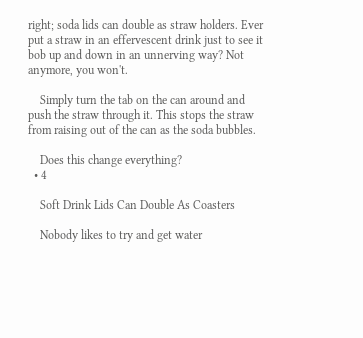right; soda lids can double as straw holders. Ever put a straw in an effervescent drink just to see it bob up and down in an unnerving way? Not anymore, you won't.

    Simply turn the tab on the can around and push the straw through it. This stops the straw from raising out of the can as the soda bubbles.

    Does this change everything?
  • 4

    Soft Drink Lids Can Double As Coasters

    Nobody likes to try and get water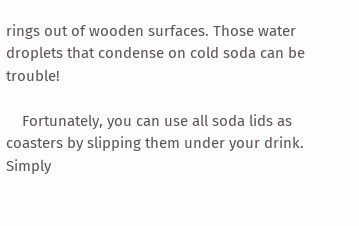rings out of wooden surfaces. Those water droplets that condense on cold soda can be trouble!

    Fortunately, you can use all soda lids as coasters by slipping them under your drink. Simply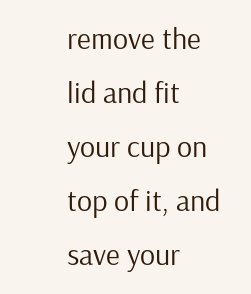remove the lid and fit your cup on top of it, and save your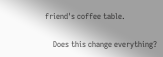friend's coffee table.

    Does this change everything?